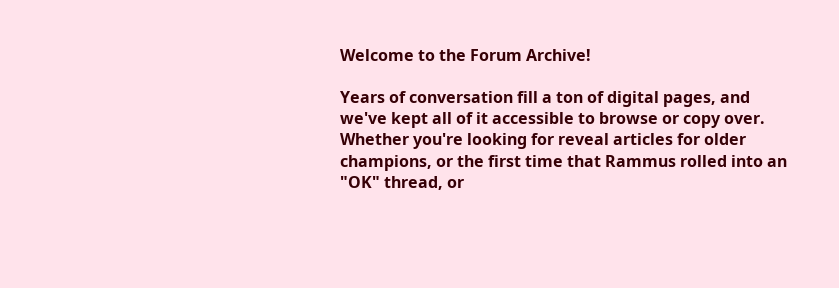Welcome to the Forum Archive!

Years of conversation fill a ton of digital pages, and we've kept all of it accessible to browse or copy over. Whether you're looking for reveal articles for older champions, or the first time that Rammus rolled into an "OK" thread, or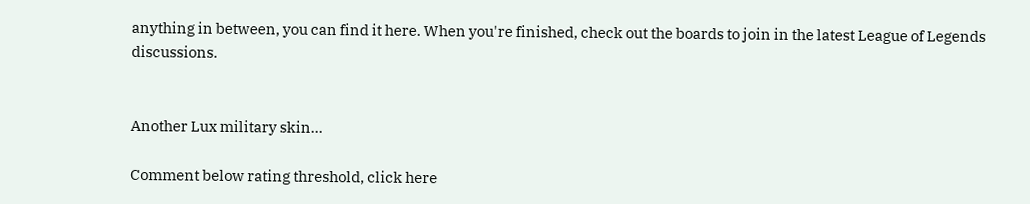anything in between, you can find it here. When you're finished, check out the boards to join in the latest League of Legends discussions.


Another Lux military skin...

Comment below rating threshold, click here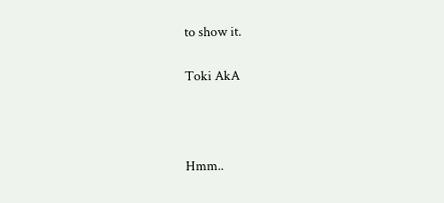to show it.

Toki AkA



Hmm..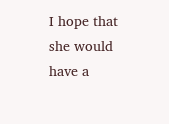I hope that she would have a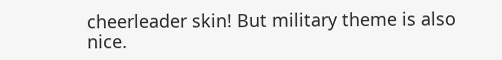cheerleader skin! But military theme is also nice.